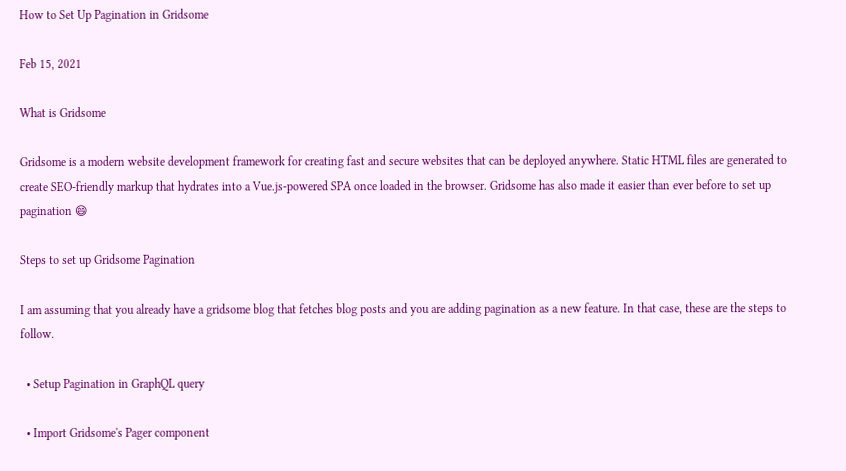How to Set Up Pagination in Gridsome

Feb 15, 2021

What is Gridsome

Gridsome is a modern website development framework for creating fast and secure websites that can be deployed anywhere. Static HTML files are generated to create SEO-friendly markup that hydrates into a Vue.js-powered SPA once loaded in the browser. Gridsome has also made it easier than ever before to set up pagination 😄

Steps to set up Gridsome Pagination

I am assuming that you already have a gridsome blog that fetches blog posts and you are adding pagination as a new feature. In that case, these are the steps to follow.

  • Setup Pagination in GraphQL query

  • Import Gridsome's Pager component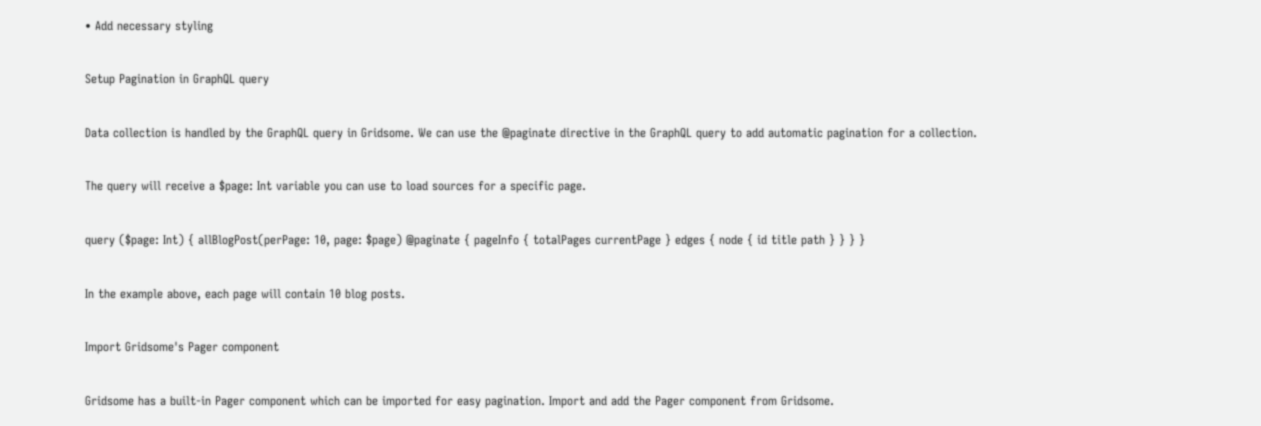• Add necessary styling

Setup Pagination in GraphQL query

Data collection is handled by the GraphQL query in Gridsome. We can use the @paginate directive in the GraphQL query to add automatic pagination for a collection.

The query will receive a $page: Int variable you can use to load sources for a specific page.

query ($page: Int) { allBlogPost(perPage: 10, page: $page) @paginate { pageInfo { totalPages currentPage } edges { node { id title path } } } }

In the example above, each page will contain 10 blog posts.

Import Gridsome's Pager component

Gridsome has a built-in Pager component which can be imported for easy pagination. Import and add the Pager component from Gridsome.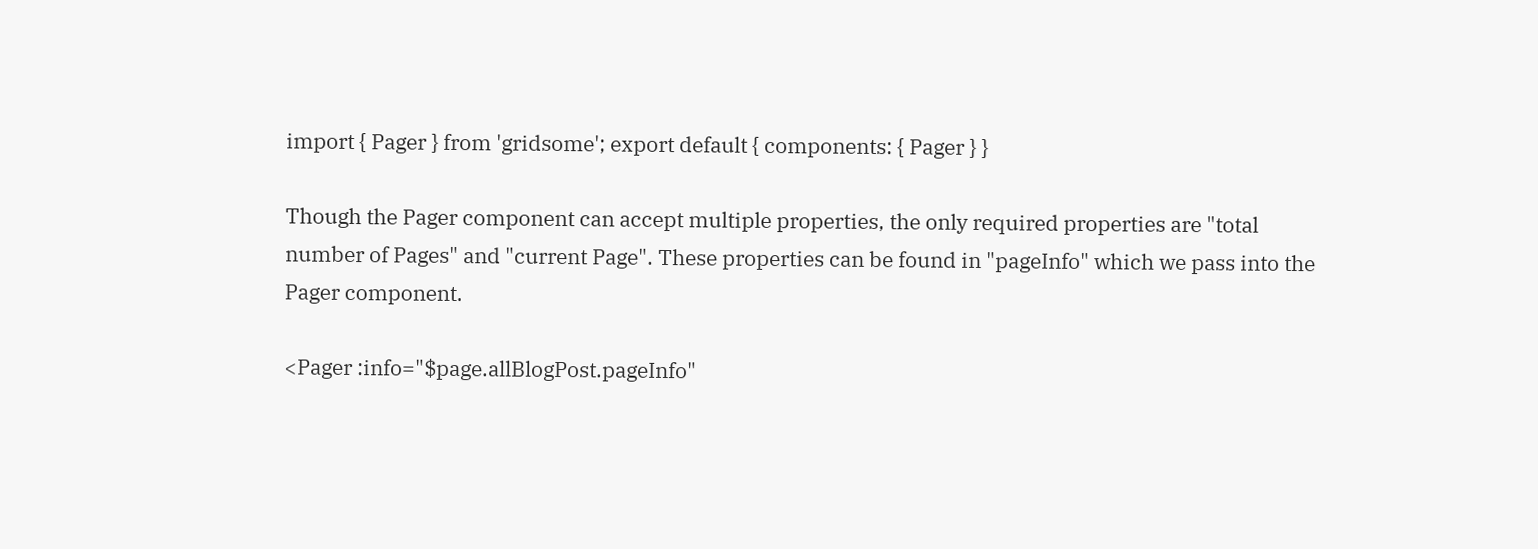import { Pager } from 'gridsome'; export default { components: { Pager } }

Though the Pager component can accept multiple properties, the only required properties are "total number of Pages" and "current Page". These properties can be found in "pageInfo" which we pass into the Pager component.

<Pager :info="$page.allBlogPost.pageInfo"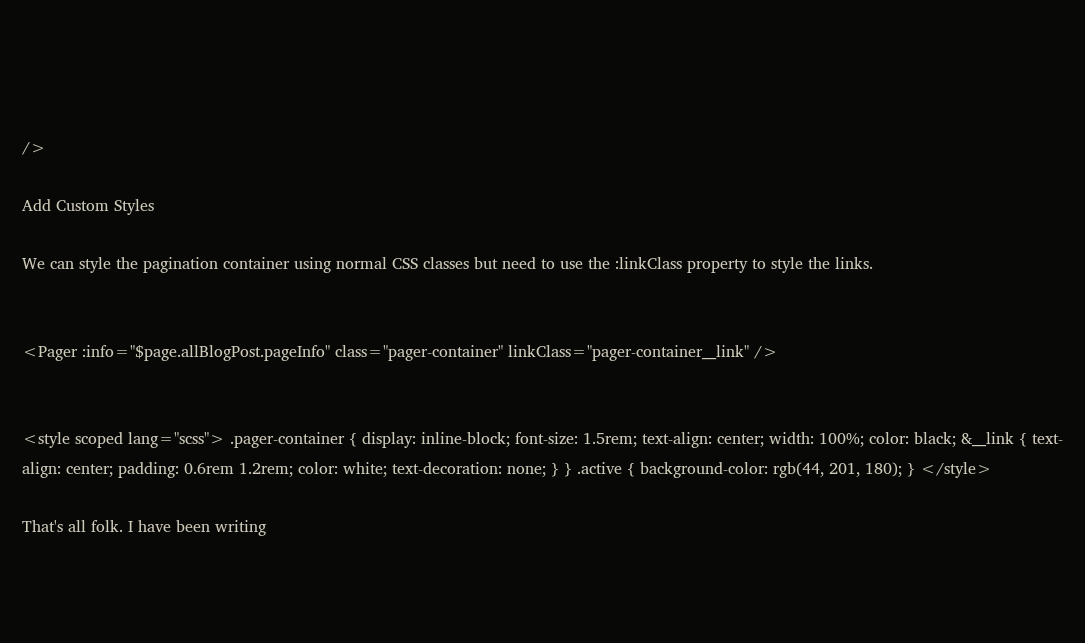/>

Add Custom Styles

We can style the pagination container using normal CSS classes but need to use the :linkClass property to style the links.


<Pager :info="$page.allBlogPost.pageInfo" class="pager-container" linkClass="pager-container__link" />


<style scoped lang="scss"> .pager-container { display: inline-block; font-size: 1.5rem; text-align: center; width: 100%; color: black; &__link { text-align: center; padding: 0.6rem 1.2rem; color: white; text-decoration: none; } } .active { background-color: rgb(44, 201, 180); } </style>

That's all folk. I have been writing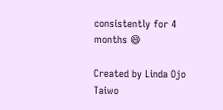consistently for 4 months 😄

Created by Linda Ojo Taiwo